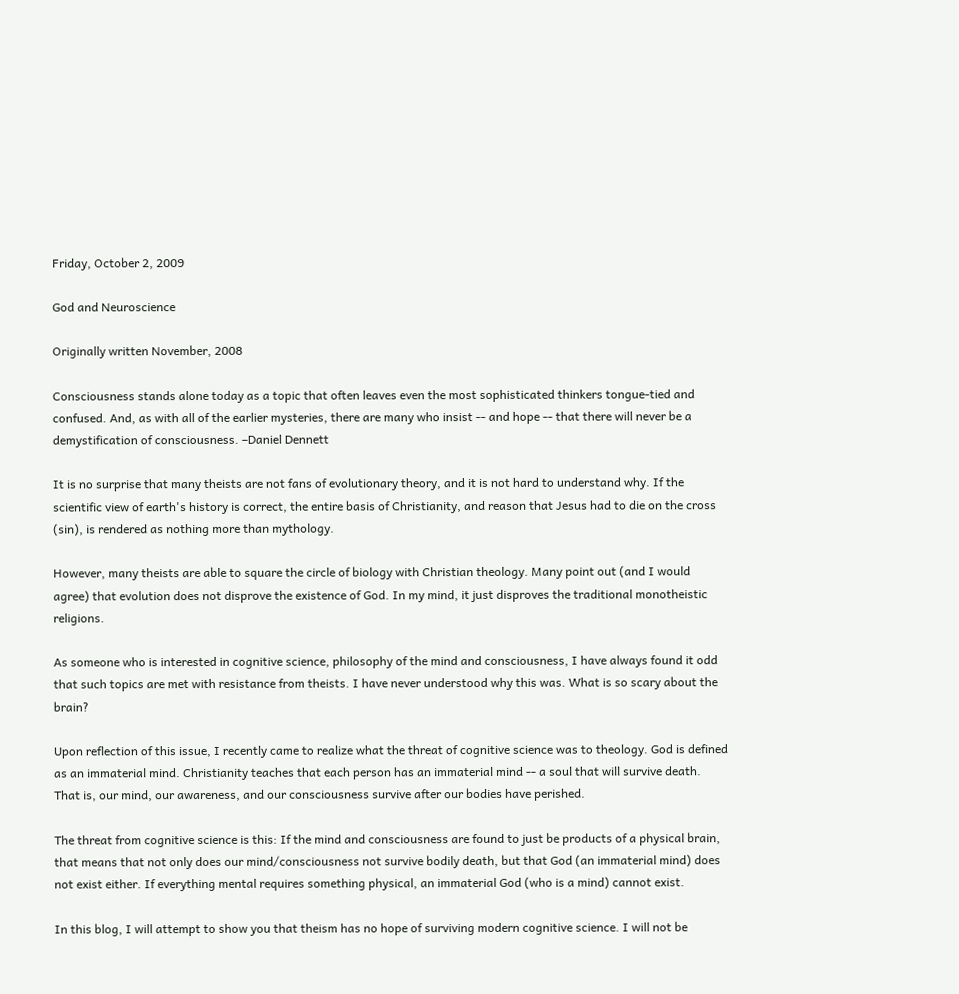Friday, October 2, 2009

God and Neuroscience

Originally written November, 2008

Consciousness stands alone today as a topic that often leaves even the most sophisticated thinkers tongue-tied and confused. And, as with all of the earlier mysteries, there are many who insist -- and hope -- that there will never be a demystification of consciousness. –Daniel Dennett

It is no surprise that many theists are not fans of evolutionary theory, and it is not hard to understand why. If the scientific view of earth's history is correct, the entire basis of Christianity, and reason that Jesus had to die on the cross (sin), is rendered as nothing more than mythology.

However, many theists are able to square the circle of biology with Christian theology. Many point out (and I would agree) that evolution does not disprove the existence of God. In my mind, it just disproves the traditional monotheistic religions.

As someone who is interested in cognitive science, philosophy of the mind and consciousness, I have always found it odd that such topics are met with resistance from theists. I have never understood why this was. What is so scary about the brain?

Upon reflection of this issue, I recently came to realize what the threat of cognitive science was to theology. God is defined as an immaterial mind. Christianity teaches that each person has an immaterial mind -- a soul that will survive death. That is, our mind, our awareness, and our consciousness survive after our bodies have perished.

The threat from cognitive science is this: If the mind and consciousness are found to just be products of a physical brain, that means that not only does our mind/consciousness not survive bodily death, but that God (an immaterial mind) does not exist either. If everything mental requires something physical, an immaterial God (who is a mind) cannot exist.

In this blog, I will attempt to show you that theism has no hope of surviving modern cognitive science. I will not be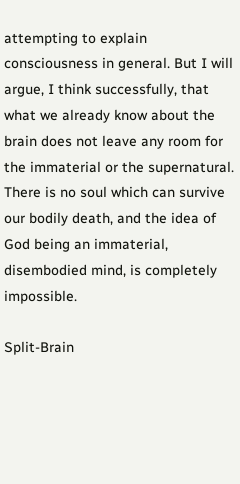attempting to explain consciousness in general. But I will argue, I think successfully, that what we already know about the brain does not leave any room for the immaterial or the supernatural. There is no soul which can survive our bodily death, and the idea of God being an immaterial, disembodied mind, is completely impossible.

Split-Brain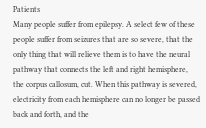Patients
Many people suffer from epilepsy. A select few of these people suffer from seizures that are so severe, that the only thing that will relieve them is to have the neural pathway that connects the left and right hemisphere, the corpus callosum, cut. When this pathway is severed, electricity from each hemisphere can no longer be passed back and forth, and the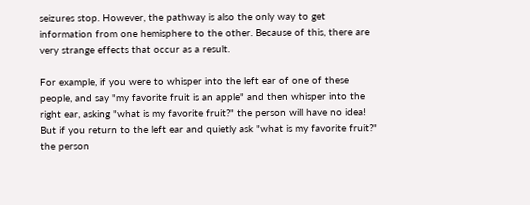seizures stop. However, the pathway is also the only way to get information from one hemisphere to the other. Because of this, there are very strange effects that occur as a result.

For example, if you were to whisper into the left ear of one of these people, and say "my favorite fruit is an apple" and then whisper into the right ear, asking "what is my favorite fruit?" the person will have no idea! But if you return to the left ear and quietly ask "what is my favorite fruit?" the person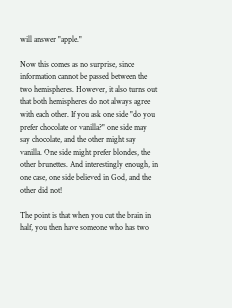will answer "apple."

Now this comes as no surprise, since information cannot be passed between the two hemispheres. However, it also turns out that both hemispheres do not always agree with each other. If you ask one side "do you prefer chocolate or vanilla?" one side may say chocolate, and the other might say vanilla. One side might prefer blondes, the other brunettes. And interestingly enough, in one case, one side believed in God, and the other did not!

The point is that when you cut the brain in half, you then have someone who has two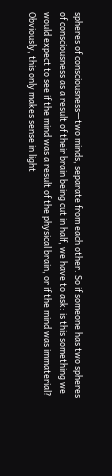spheres of consciousness—two minds, separate from each other. So if someone has two spheres of consciousness as a result of their brain being cut in half, we have to ask: is this something we would expect to see if the mind was a result of the physical brain, or if the mind was immaterial? Obviously, this only makes sense in light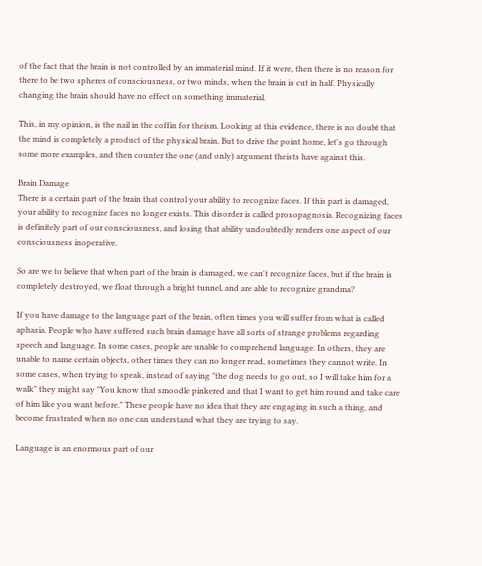of the fact that the brain is not controlled by an immaterial mind. If it were, then there is no reason for there to be two spheres of consciousness, or two minds, when the brain is cut in half. Physically changing the brain should have no effect on something immaterial.

This, in my opinion, is the nail in the coffin for theism. Looking at this evidence, there is no doubt that the mind is completely a product of the physical brain. But to drive the point home, let's go through some more examples, and then counter the one (and only) argument theists have against this.

Brain Damage
There is a certain part of the brain that control your ability to recognize faces. If this part is damaged, your ability to recognize faces no longer exists. This disorder is called prosopagnosia. Recognizing faces is definitely part of our consciousness, and losing that ability undoubtedly renders one aspect of our consciousness inoperative.

So are we to believe that when part of the brain is damaged, we can't recognize faces, but if the brain is completely destroyed, we float through a bright tunnel, and are able to recognize grandma?

If you have damage to the language part of the brain, often times you will suffer from what is called aphasia. People who have suffered such brain damage have all sorts of strange problems regarding speech and language. In some cases, people are unable to comprehend language. In others, they are unable to name certain objects, other times they can no longer read, sometimes they cannot write. In some cases, when trying to speak, instead of saying "the dog needs to go out, so I will take him for a walk" they might say "You know that smoodle pinkered and that I want to get him round and take care of him like you want before." These people have no idea that they are engaging in such a thing, and become frustrated when no one can understand what they are trying to say.

Language is an enormous part of our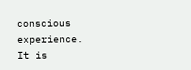conscious experience. It is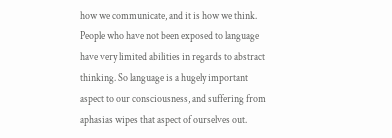how we communicate, and it is how we think. People who have not been exposed to language have very limited abilities in regards to abstract thinking. So language is a hugely important aspect to our consciousness, and suffering from aphasias wipes that aspect of ourselves out.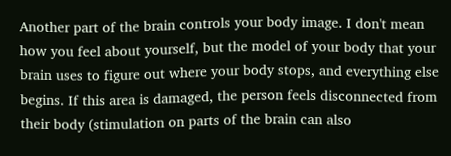Another part of the brain controls your body image. I don't mean how you feel about yourself, but the model of your body that your brain uses to figure out where your body stops, and everything else begins. If this area is damaged, the person feels disconnected from their body (stimulation on parts of the brain can also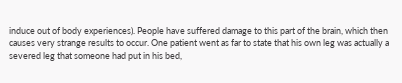induce out of body experiences). People have suffered damage to this part of the brain, which then causes very strange results to occur. One patient went as far to state that his own leg was actually a severed leg that someone had put in his bed,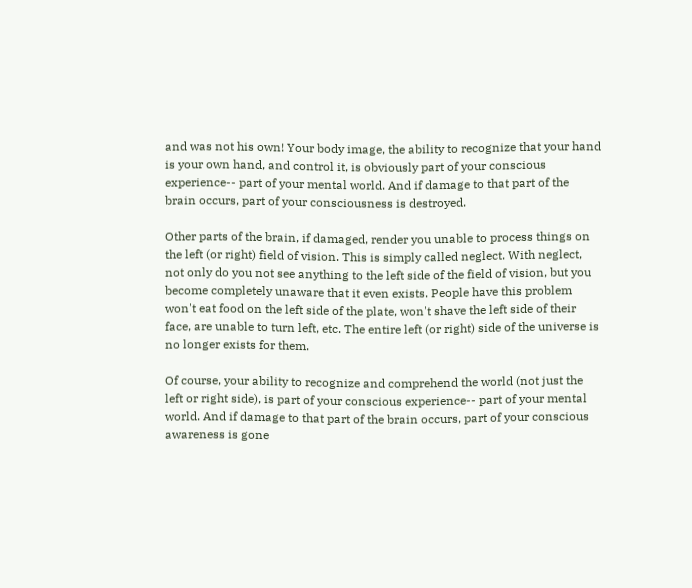and was not his own! Your body image, the ability to recognize that your hand is your own hand, and control it, is obviously part of your conscious experience-- part of your mental world. And if damage to that part of the brain occurs, part of your consciousness is destroyed.

Other parts of the brain, if damaged, render you unable to process things on the left (or right) field of vision. This is simply called neglect. With neglect, not only do you not see anything to the left side of the field of vision, but you become completely unaware that it even exists. People have this problem won't eat food on the left side of the plate, won't shave the left side of their face, are unable to turn left, etc. The entire left (or right) side of the universe is no longer exists for them.

Of course, your ability to recognize and comprehend the world (not just the left or right side), is part of your conscious experience-- part of your mental world. And if damage to that part of the brain occurs, part of your conscious awareness is gone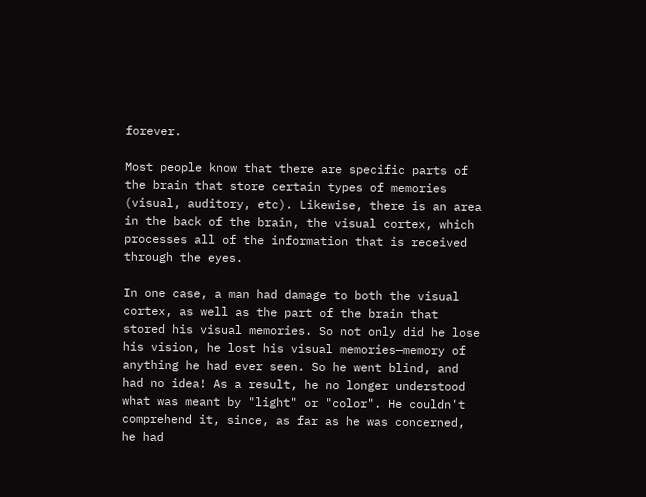forever.

Most people know that there are specific parts of the brain that store certain types of memories (visual, auditory, etc). Likewise, there is an area in the back of the brain, the visual cortex, which processes all of the information that is received through the eyes.

In one case, a man had damage to both the visual cortex, as well as the part of the brain that stored his visual memories. So not only did he lose his vision, he lost his visual memories—memory of anything he had ever seen. So he went blind, and had no idea! As a result, he no longer understood what was meant by "light" or "color". He couldn't comprehend it, since, as far as he was concerned, he had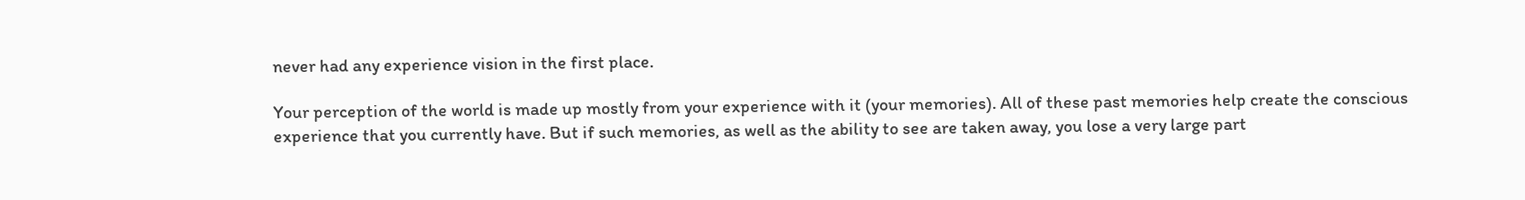never had any experience vision in the first place.

Your perception of the world is made up mostly from your experience with it (your memories). All of these past memories help create the conscious experience that you currently have. But if such memories, as well as the ability to see are taken away, you lose a very large part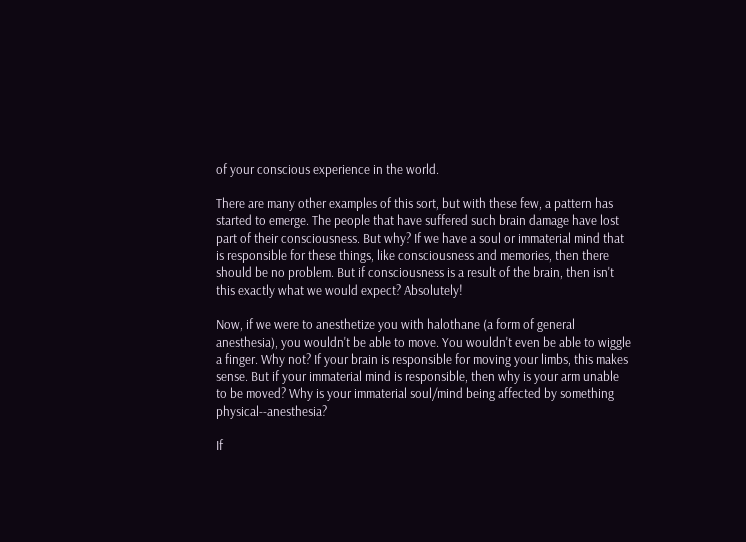of your conscious experience in the world.

There are many other examples of this sort, but with these few, a pattern has started to emerge. The people that have suffered such brain damage have lost part of their consciousness. But why? If we have a soul or immaterial mind that is responsible for these things, like consciousness and memories, then there should be no problem. But if consciousness is a result of the brain, then isn't this exactly what we would expect? Absolutely!

Now, if we were to anesthetize you with halothane (a form of general anesthesia), you wouldn't be able to move. You wouldn't even be able to wiggle a finger. Why not? If your brain is responsible for moving your limbs, this makes sense. But if your immaterial mind is responsible, then why is your arm unable to be moved? Why is your immaterial soul/mind being affected by something physical--anesthesia?

If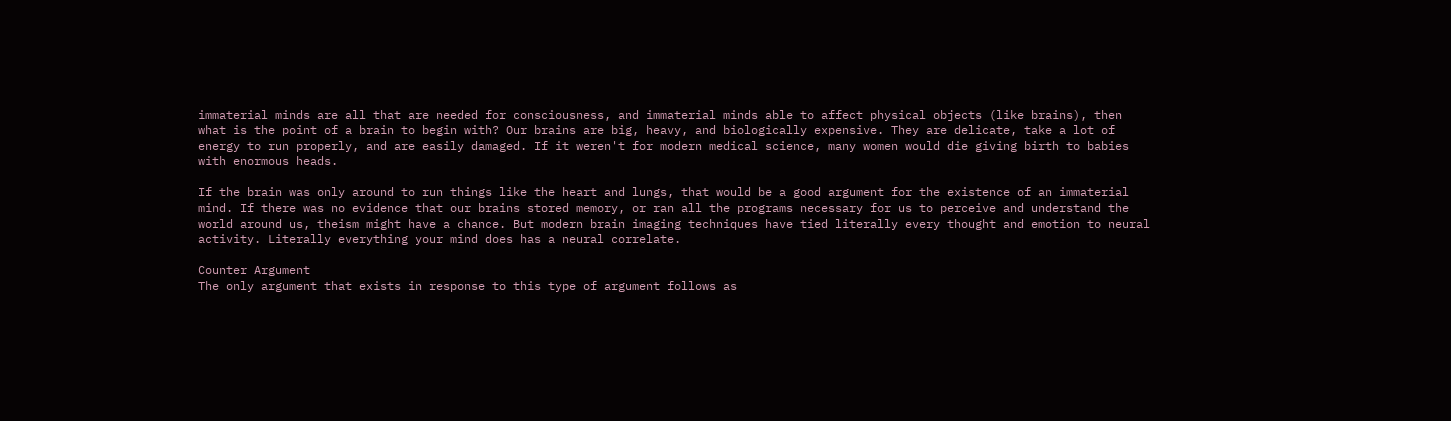immaterial minds are all that are needed for consciousness, and immaterial minds able to affect physical objects (like brains), then what is the point of a brain to begin with? Our brains are big, heavy, and biologically expensive. They are delicate, take a lot of energy to run properly, and are easily damaged. If it weren't for modern medical science, many women would die giving birth to babies with enormous heads.

If the brain was only around to run things like the heart and lungs, that would be a good argument for the existence of an immaterial mind. If there was no evidence that our brains stored memory, or ran all the programs necessary for us to perceive and understand the world around us, theism might have a chance. But modern brain imaging techniques have tied literally every thought and emotion to neural activity. Literally everything your mind does has a neural correlate.

Counter Argument
The only argument that exists in response to this type of argument follows as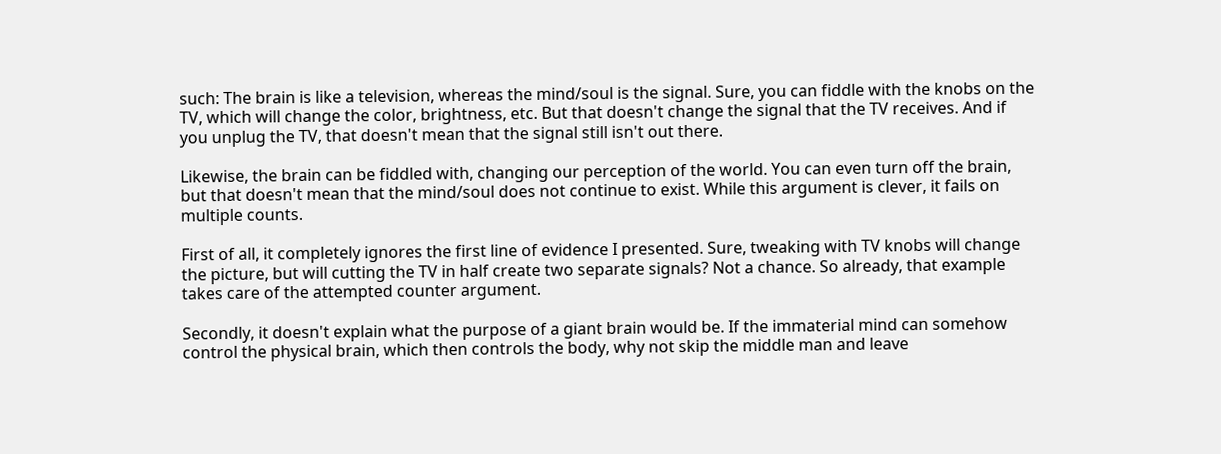such: The brain is like a television, whereas the mind/soul is the signal. Sure, you can fiddle with the knobs on the TV, which will change the color, brightness, etc. But that doesn't change the signal that the TV receives. And if you unplug the TV, that doesn't mean that the signal still isn't out there.

Likewise, the brain can be fiddled with, changing our perception of the world. You can even turn off the brain, but that doesn't mean that the mind/soul does not continue to exist. While this argument is clever, it fails on multiple counts.

First of all, it completely ignores the first line of evidence I presented. Sure, tweaking with TV knobs will change the picture, but will cutting the TV in half create two separate signals? Not a chance. So already, that example takes care of the attempted counter argument.

Secondly, it doesn't explain what the purpose of a giant brain would be. If the immaterial mind can somehow control the physical brain, which then controls the body, why not skip the middle man and leave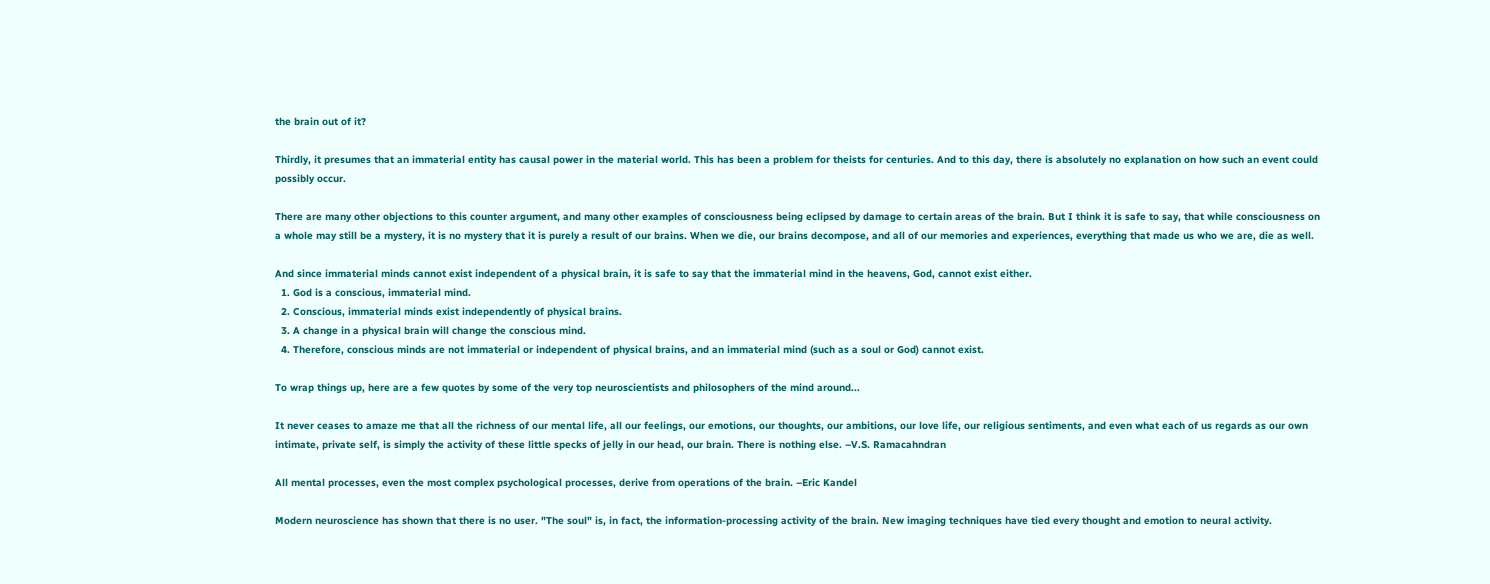the brain out of it?

Thirdly, it presumes that an immaterial entity has causal power in the material world. This has been a problem for theists for centuries. And to this day, there is absolutely no explanation on how such an event could possibly occur.

There are many other objections to this counter argument, and many other examples of consciousness being eclipsed by damage to certain areas of the brain. But I think it is safe to say, that while consciousness on a whole may still be a mystery, it is no mystery that it is purely a result of our brains. When we die, our brains decompose, and all of our memories and experiences, everything that made us who we are, die as well.

And since immaterial minds cannot exist independent of a physical brain, it is safe to say that the immaterial mind in the heavens, God, cannot exist either.
  1. God is a conscious, immaterial mind.
  2. Conscious, immaterial minds exist independently of physical brains.
  3. A change in a physical brain will change the conscious mind.
  4. Therefore, conscious minds are not immaterial or independent of physical brains, and an immaterial mind (such as a soul or God) cannot exist.

To wrap things up, here are a few quotes by some of the very top neuroscientists and philosophers of the mind around...

It never ceases to amaze me that all the richness of our mental life, all our feelings, our emotions, our thoughts, our ambitions, our love life, our religious sentiments, and even what each of us regards as our own intimate, private self, is simply the activity of these little specks of jelly in our head, our brain. There is nothing else. –V.S. Ramacahndran

All mental processes, even the most complex psychological processes, derive from operations of the brain. –Eric Kandel

Modern neuroscience has shown that there is no user. "The soul" is, in fact, the information-processing activity of the brain. New imaging techniques have tied every thought and emotion to neural activity.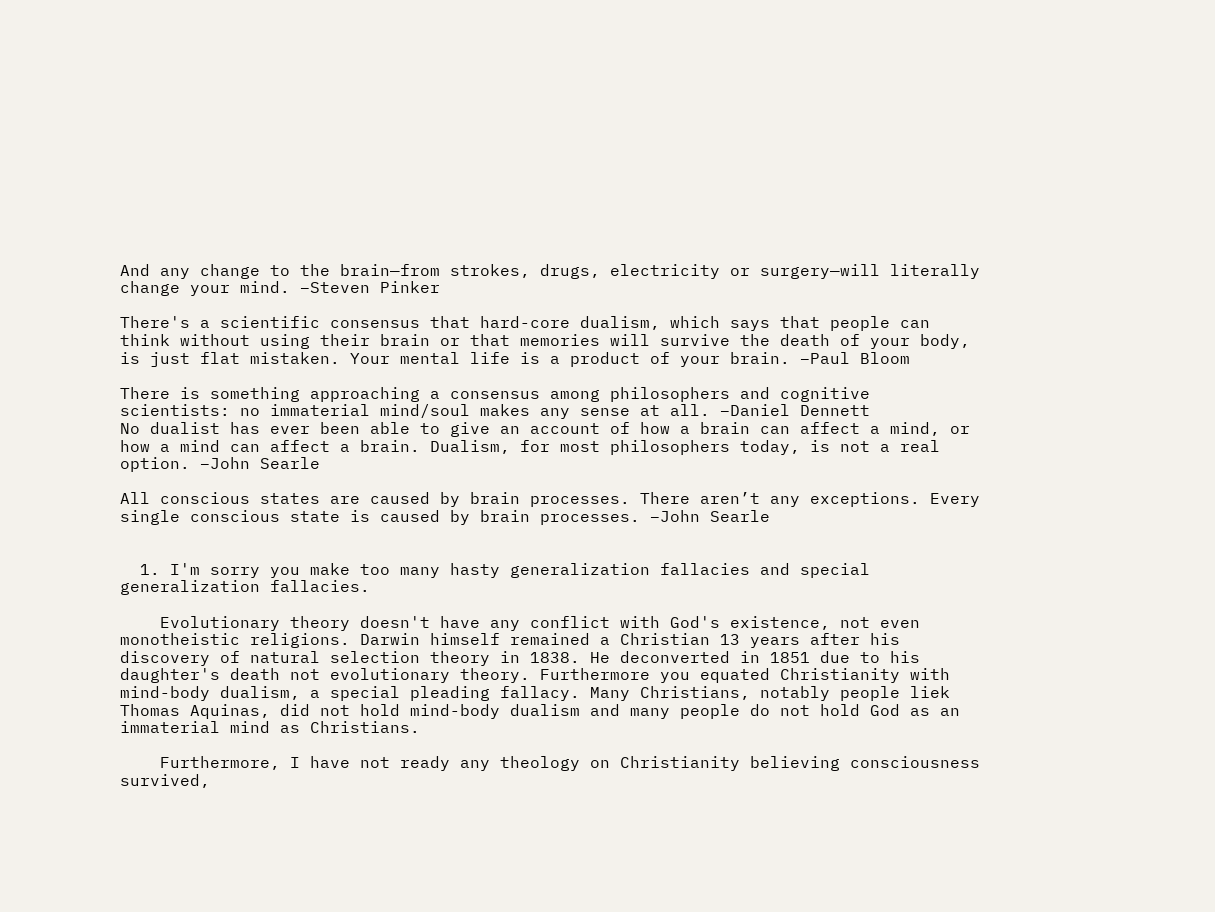And any change to the brain—from strokes, drugs, electricity or surgery—will literally change your mind. –Steven Pinker

There's a scientific consensus that hard-core dualism, which says that people can think without using their brain or that memories will survive the death of your body, is just flat mistaken. Your mental life is a product of your brain. –Paul Bloom

There is something approaching a consensus among philosophers and cognitive scientists: no immaterial mind/soul makes any sense at all. –Daniel Dennett
No dualist has ever been able to give an account of how a brain can affect a mind, or how a mind can affect a brain. Dualism, for most philosophers today, is not a real option. –John Searle

All conscious states are caused by brain processes. There aren’t any exceptions. Every single conscious state is caused by brain processes. –John Searle


  1. I'm sorry you make too many hasty generalization fallacies and special generalization fallacies.

    Evolutionary theory doesn't have any conflict with God's existence, not even monotheistic religions. Darwin himself remained a Christian 13 years after his discovery of natural selection theory in 1838. He deconverted in 1851 due to his daughter's death not evolutionary theory. Furthermore you equated Christianity with mind-body dualism, a special pleading fallacy. Many Christians, notably people liek Thomas Aquinas, did not hold mind-body dualism and many people do not hold God as an immaterial mind as Christians.

    Furthermore, I have not ready any theology on Christianity believing consciousness survived,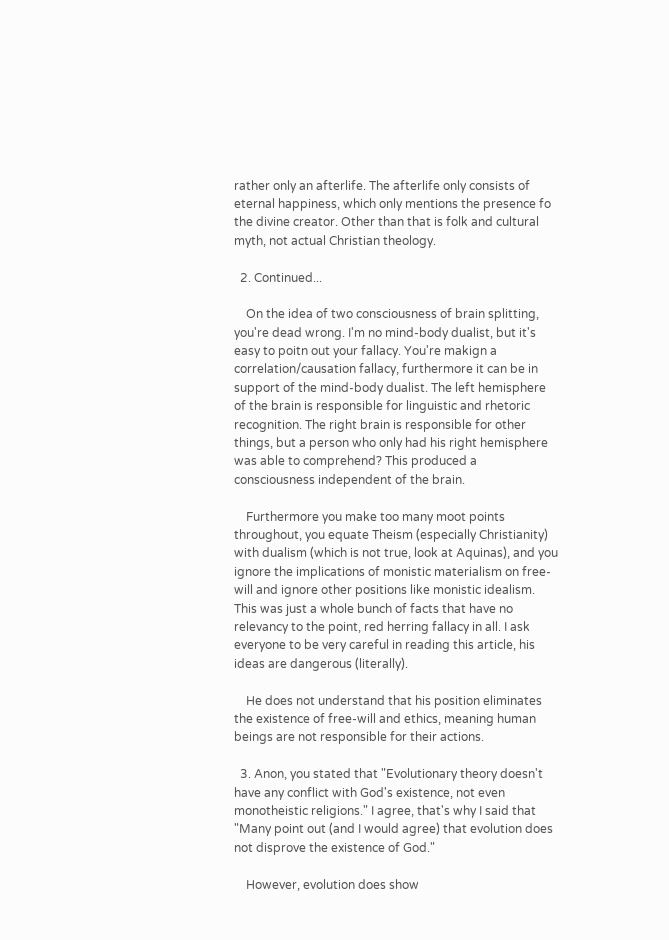rather only an afterlife. The afterlife only consists of eternal happiness, which only mentions the presence fo the divine creator. Other than that is folk and cultural myth, not actual Christian theology.

  2. Continued...

    On the idea of two consciousness of brain splitting, you're dead wrong. I'm no mind-body dualist, but it's easy to poitn out your fallacy. You're makign a correlation/causation fallacy, furthermore it can be in support of the mind-body dualist. The left hemisphere of the brain is responsible for linguistic and rhetoric recognition. The right brain is responsible for other things, but a person who only had his right hemisphere was able to comprehend? This produced a consciousness independent of the brain.

    Furthermore you make too many moot points throughout, you equate Theism (especially Christianity) with dualism (which is not true, look at Aquinas), and you ignore the implications of monistic materialism on free-will and ignore other positions like monistic idealism. This was just a whole bunch of facts that have no relevancy to the point, red herring fallacy in all. I ask everyone to be very careful in reading this article, his ideas are dangerous (literally).

    He does not understand that his position eliminates the existence of free-will and ethics, meaning human beings are not responsible for their actions.

  3. Anon, you stated that "Evolutionary theory doesn't have any conflict with God's existence, not even monotheistic religions." I agree, that's why I said that "Many point out (and I would agree) that evolution does not disprove the existence of God."

    However, evolution does show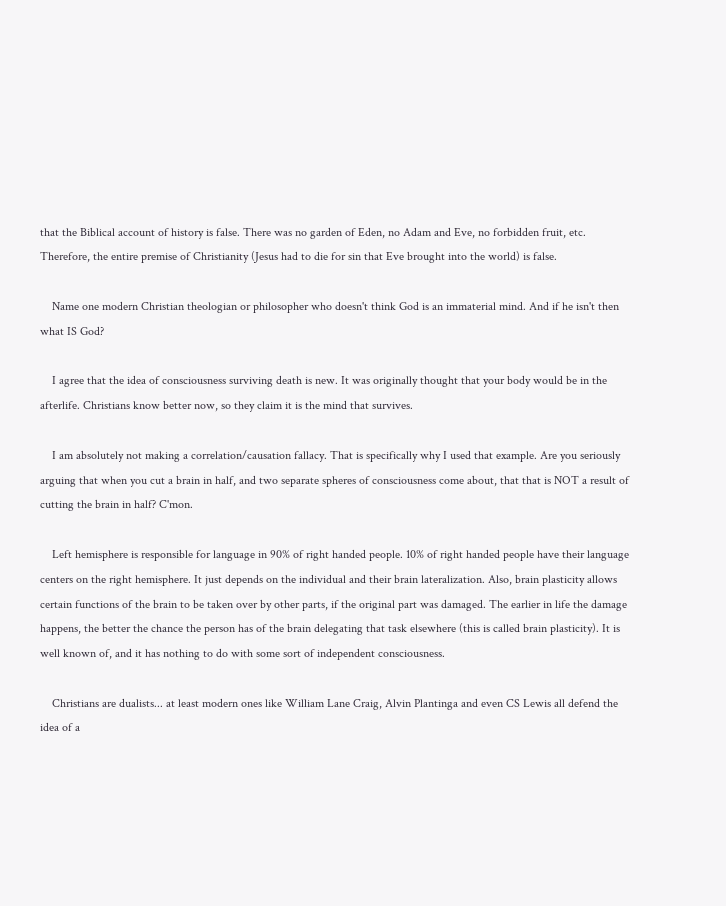that the Biblical account of history is false. There was no garden of Eden, no Adam and Eve, no forbidden fruit, etc. Therefore, the entire premise of Christianity (Jesus had to die for sin that Eve brought into the world) is false.

    Name one modern Christian theologian or philosopher who doesn't think God is an immaterial mind. And if he isn't then what IS God?

    I agree that the idea of consciousness surviving death is new. It was originally thought that your body would be in the afterlife. Christians know better now, so they claim it is the mind that survives.

    I am absolutely not making a correlation/causation fallacy. That is specifically why I used that example. Are you seriously arguing that when you cut a brain in half, and two separate spheres of consciousness come about, that that is NOT a result of cutting the brain in half? C'mon.

    Left hemisphere is responsible for language in 90% of right handed people. 10% of right handed people have their language centers on the right hemisphere. It just depends on the individual and their brain lateralization. Also, brain plasticity allows certain functions of the brain to be taken over by other parts, if the original part was damaged. The earlier in life the damage happens, the better the chance the person has of the brain delegating that task elsewhere (this is called brain plasticity). It is well known of, and it has nothing to do with some sort of independent consciousness.

    Christians are dualists... at least modern ones like William Lane Craig, Alvin Plantinga and even CS Lewis all defend the idea of a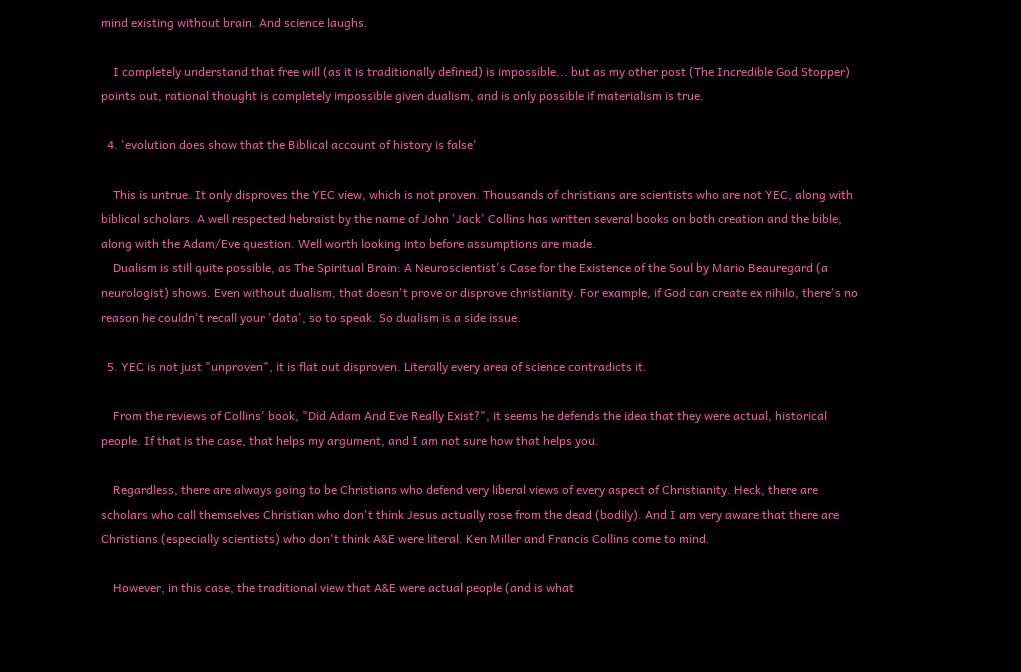mind existing without brain. And science laughs.

    I completely understand that free will (as it is traditionally defined) is impossible... but as my other post (The Incredible God Stopper) points out, rational thought is completely impossible given dualism, and is only possible if materialism is true.

  4. 'evolution does show that the Biblical account of history is false'

    This is untrue. It only disproves the YEC view, which is not proven. Thousands of christians are scientists who are not YEC, along with biblical scholars. A well respected hebraist by the name of John 'Jack' Collins has written several books on both creation and the bible, along with the Adam/Eve question. Well worth looking into before assumptions are made.
    Dualism is still quite possible, as The Spiritual Brain: A Neuroscientist's Case for the Existence of the Soul by Mario Beauregard (a neurologist) shows. Even without dualism, that doesn't prove or disprove christianity. For example, if God can create ex nihilo, there's no reason he couldn't recall your 'data', so to speak. So dualism is a side issue.

  5. YEC is not just "unproven", it is flat out disproven. Literally every area of science contradicts it.

    From the reviews of Collins' book, "Did Adam And Eve Really Exist?", it seems he defends the idea that they were actual, historical people. If that is the case, that helps my argument, and I am not sure how that helps you.

    Regardless, there are always going to be Christians who defend very liberal views of every aspect of Christianity. Heck, there are scholars who call themselves Christian who don't think Jesus actually rose from the dead (bodily). And I am very aware that there are Christians (especially scientists) who don't think A&E were literal. Ken Miller and Francis Collins come to mind.

    However, in this case, the traditional view that A&E were actual people (and is what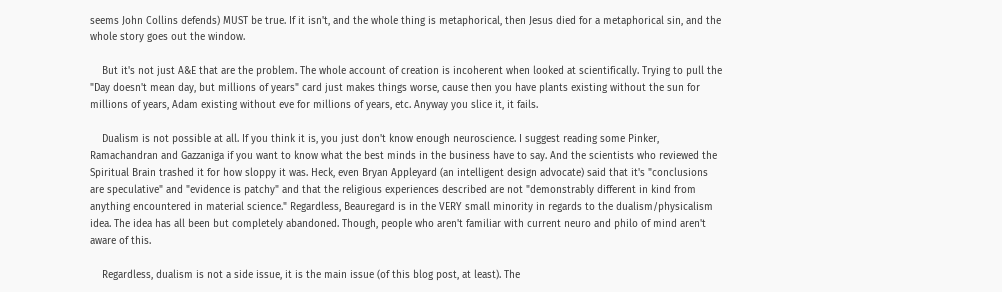seems John Collins defends) MUST be true. If it isn't, and the whole thing is metaphorical, then Jesus died for a metaphorical sin, and the whole story goes out the window.

    But it's not just A&E that are the problem. The whole account of creation is incoherent when looked at scientifically. Trying to pull the "Day doesn't mean day, but millions of years" card just makes things worse, cause then you have plants existing without the sun for millions of years, Adam existing without eve for millions of years, etc. Anyway you slice it, it fails.

    Dualism is not possible at all. If you think it is, you just don't know enough neuroscience. I suggest reading some Pinker, Ramachandran and Gazzaniga if you want to know what the best minds in the business have to say. And the scientists who reviewed the Spiritual Brain trashed it for how sloppy it was. Heck, even Bryan Appleyard (an intelligent design advocate) said that it's "conclusions are speculative" and "evidence is patchy" and that the religious experiences described are not "demonstrably different in kind from anything encountered in material science." Regardless, Beauregard is in the VERY small minority in regards to the dualism/physicalism idea. The idea has all been but completely abandoned. Though, people who aren't familiar with current neuro and philo of mind aren't aware of this.

    Regardless, dualism is not a side issue, it is the main issue (of this blog post, at least). The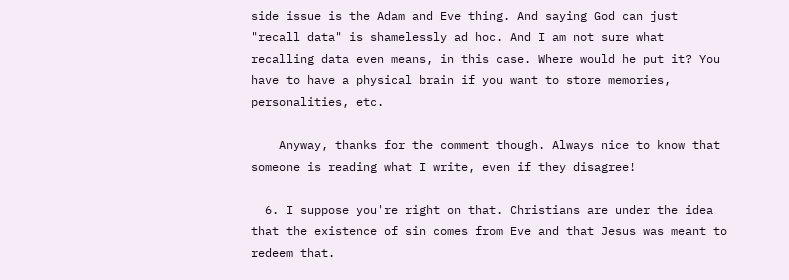side issue is the Adam and Eve thing. And saying God can just "recall data" is shamelessly ad hoc. And I am not sure what recalling data even means, in this case. Where would he put it? You have to have a physical brain if you want to store memories, personalities, etc.

    Anyway, thanks for the comment though. Always nice to know that someone is reading what I write, even if they disagree!

  6. I suppose you're right on that. Christians are under the idea that the existence of sin comes from Eve and that Jesus was meant to redeem that.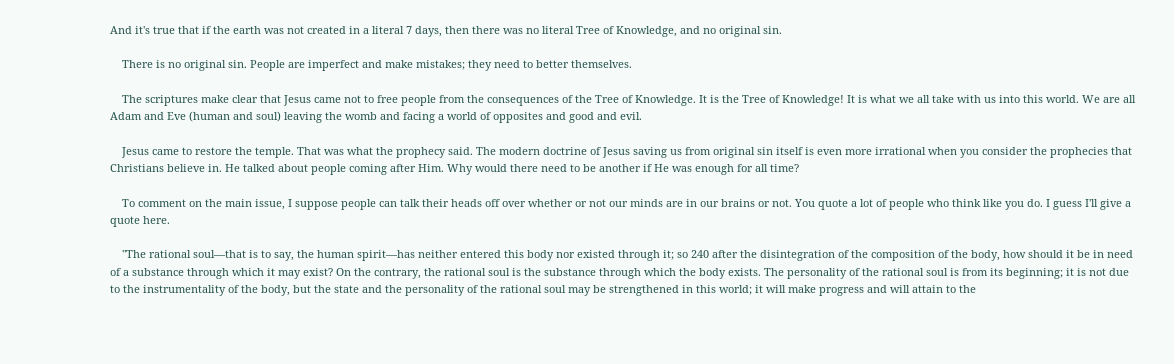And it's true that if the earth was not created in a literal 7 days, then there was no literal Tree of Knowledge, and no original sin.

    There is no original sin. People are imperfect and make mistakes; they need to better themselves.

    The scriptures make clear that Jesus came not to free people from the consequences of the Tree of Knowledge. It is the Tree of Knowledge! It is what we all take with us into this world. We are all Adam and Eve (human and soul) leaving the womb and facing a world of opposites and good and evil.

    Jesus came to restore the temple. That was what the prophecy said. The modern doctrine of Jesus saving us from original sin itself is even more irrational when you consider the prophecies that Christians believe in. He talked about people coming after Him. Why would there need to be another if He was enough for all time?

    To comment on the main issue, I suppose people can talk their heads off over whether or not our minds are in our brains or not. You quote a lot of people who think like you do. I guess I'll give a quote here.

    "The rational soul—that is to say, the human spirit—has neither entered this body nor existed through it; so 240 after the disintegration of the composition of the body, how should it be in need of a substance through which it may exist? On the contrary, the rational soul is the substance through which the body exists. The personality of the rational soul is from its beginning; it is not due to the instrumentality of the body, but the state and the personality of the rational soul may be strengthened in this world; it will make progress and will attain to the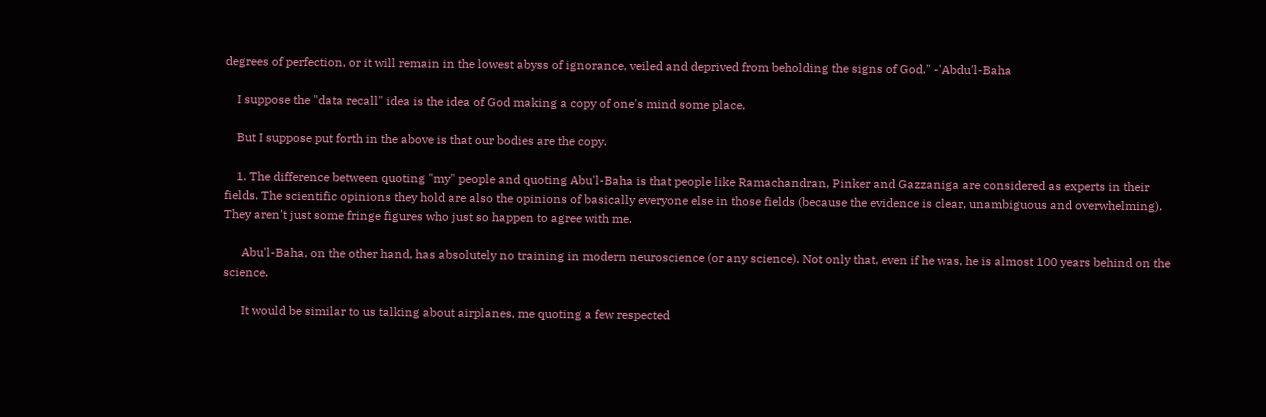degrees of perfection, or it will remain in the lowest abyss of ignorance, veiled and deprived from beholding the signs of God." -'Abdu'l-Baha

    I suppose the "data recall" idea is the idea of God making a copy of one's mind some place.

    But I suppose put forth in the above is that our bodies are the copy.

    1. The difference between quoting "my" people and quoting Abu'l-Baha is that people like Ramachandran, Pinker and Gazzaniga are considered as experts in their fields. The scientific opinions they hold are also the opinions of basically everyone else in those fields (because the evidence is clear, unambiguous and overwhelming). They aren't just some fringe figures who just so happen to agree with me.

      Abu'l-Baha, on the other hand, has absolutely no training in modern neuroscience (or any science). Not only that, even if he was, he is almost 100 years behind on the science.

      It would be similar to us talking about airplanes, me quoting a few respected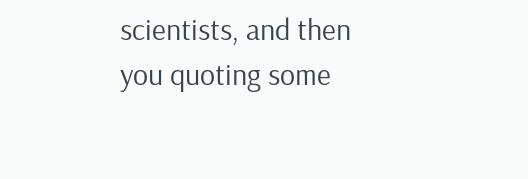scientists, and then you quoting some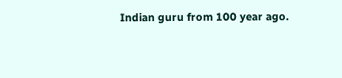Indian guru from 100 year ago.